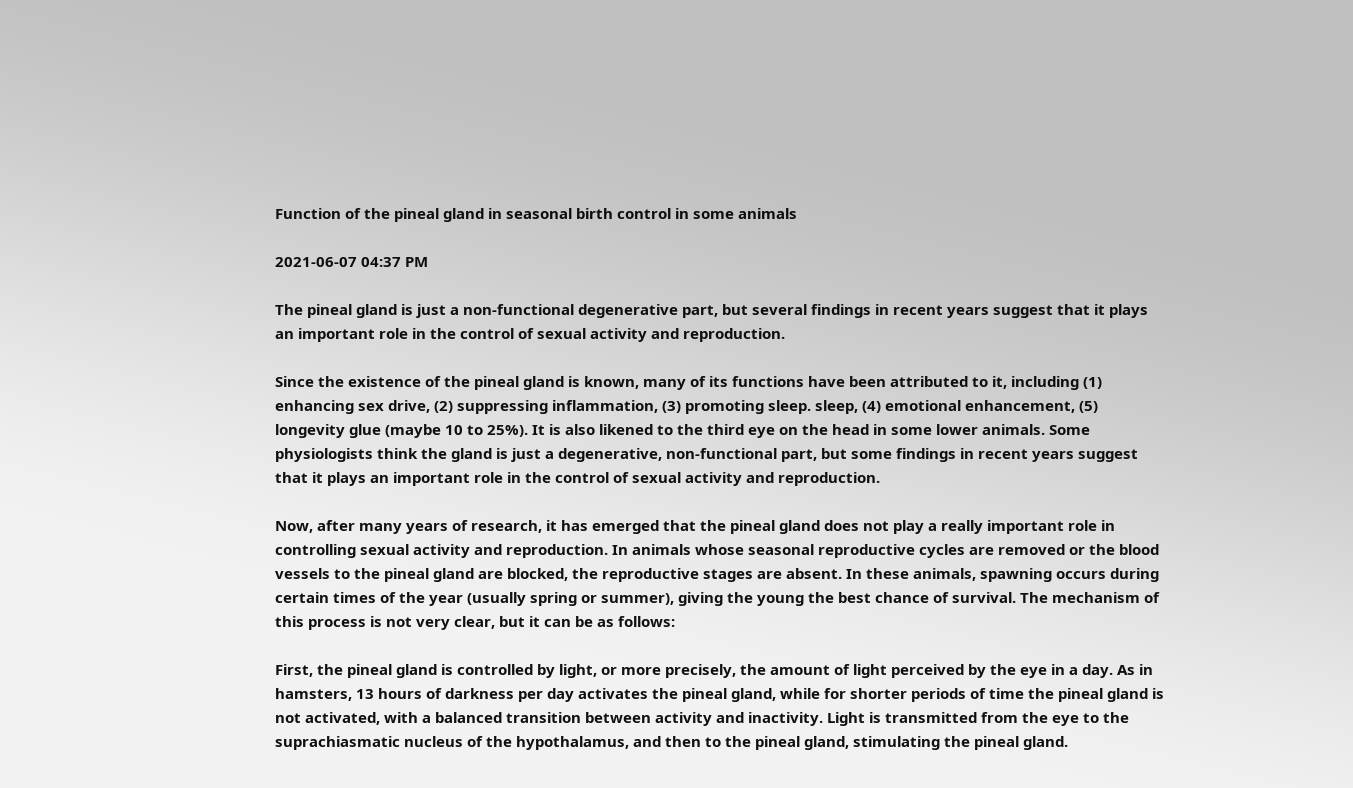Function of the pineal gland in seasonal birth control in some animals

2021-06-07 04:37 PM

The pineal gland is just a non-functional degenerative part, but several findings in recent years suggest that it plays an important role in the control of sexual activity and reproduction.

Since the existence of the pineal gland is known, many of its functions have been attributed to it, including (1) enhancing sex drive, (2) suppressing inflammation, (3) promoting sleep. sleep, (4) emotional enhancement, (5) longevity glue (maybe 10 to 25%). It is also likened to the third eye on the head in some lower animals. Some physiologists think the gland is just a degenerative, non-functional part, but some findings in recent years suggest that it plays an important role in the control of sexual activity and reproduction.

Now, after many years of research, it has emerged that the pineal gland does not play a really important role in controlling sexual activity and reproduction. In animals whose seasonal reproductive cycles are removed or the blood vessels to the pineal gland are blocked, the reproductive stages are absent. In these animals, spawning occurs during certain times of the year (usually spring or summer), giving the young the best chance of survival. The mechanism of this process is not very clear, but it can be as follows:

First, the pineal gland is controlled by light, or more precisely, the amount of light perceived by the eye in a day. As in hamsters, 13 hours of darkness per day activates the pineal gland, while for shorter periods of time the pineal gland is not activated, with a balanced transition between activity and inactivity. Light is transmitted from the eye to the suprachiasmatic nucleus of the hypothalamus, and then to the pineal gland, stimulating the pineal gland.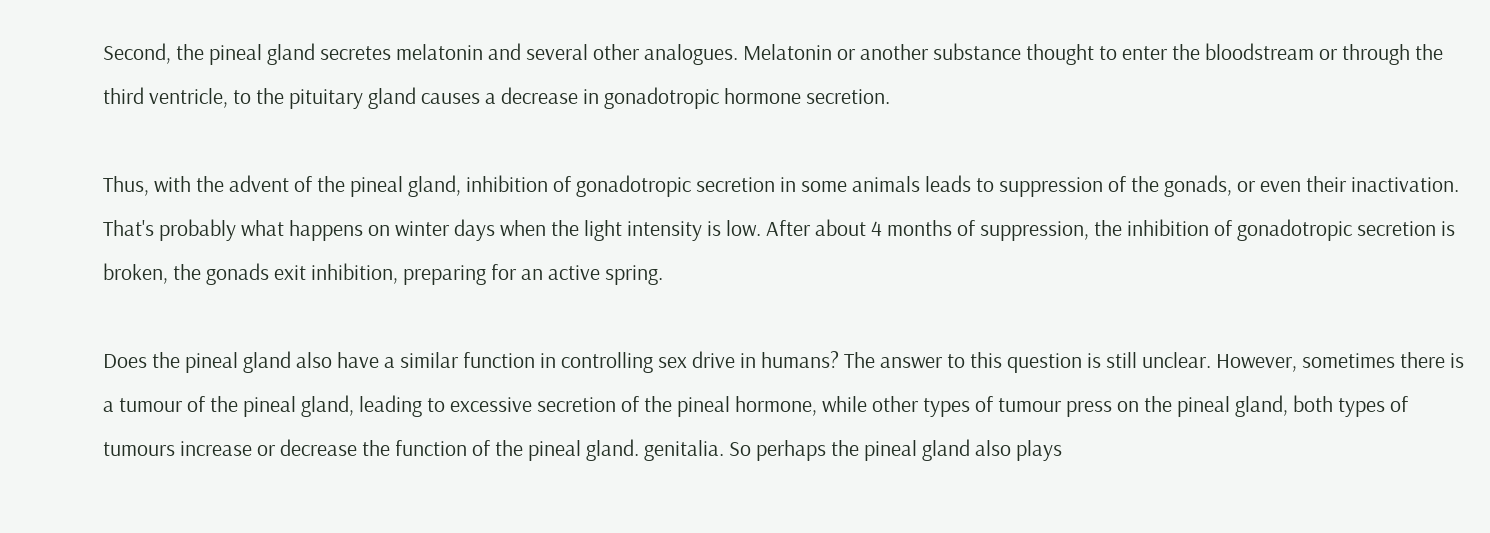Second, the pineal gland secretes melatonin and several other analogues. Melatonin or another substance thought to enter the bloodstream or through the third ventricle, to the pituitary gland causes a decrease in gonadotropic hormone secretion.

Thus, with the advent of the pineal gland, inhibition of gonadotropic secretion in some animals leads to suppression of the gonads, or even their inactivation. That's probably what happens on winter days when the light intensity is low. After about 4 months of suppression, the inhibition of gonadotropic secretion is broken, the gonads exit inhibition, preparing for an active spring.

Does the pineal gland also have a similar function in controlling sex drive in humans? The answer to this question is still unclear. However, sometimes there is a tumour of the pineal gland, leading to excessive secretion of the pineal hormone, while other types of tumour press on the pineal gland, both types of tumours increase or decrease the function of the pineal gland. genitalia. So perhaps the pineal gland also plays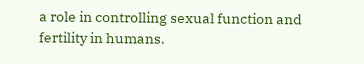a role in controlling sexual function and fertility in humans.